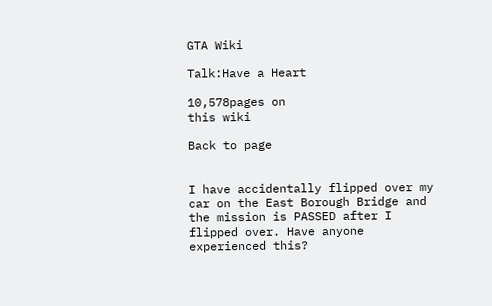GTA Wiki

Talk:Have a Heart

10,578pages on
this wiki

Back to page


I have accidentally flipped over my car on the East Borough Bridge and the mission is PASSED after I flipped over. Have anyone experienced this?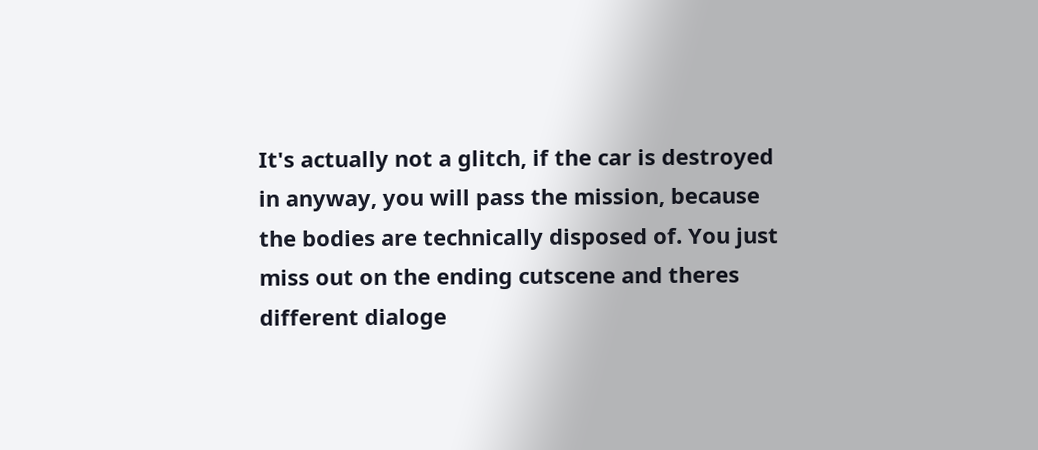It's actually not a glitch, if the car is destroyed in anyway, you will pass the mission, because the bodies are technically disposed of. You just miss out on the ending cutscene and theres different dialoge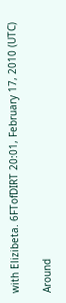with Elizibeta. 6FTofDIRT 20:01, February 17, 2010 (UTC)

Around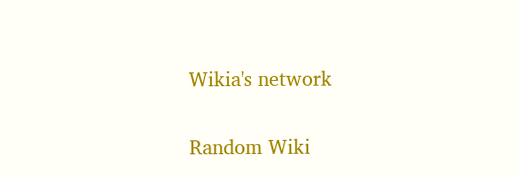Wikia's network

Random Wiki